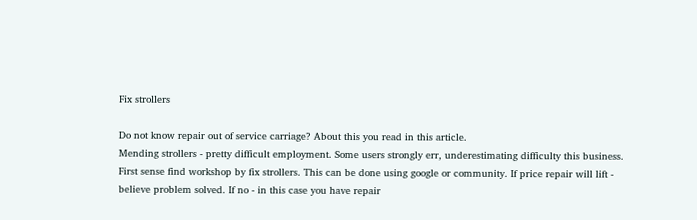Fix strollers

Do not know repair out of service carriage? About this you read in this article.
Mending strollers - pretty difficult employment. Some users strongly err, underestimating difficulty this business.
First sense find workshop by fix strollers. This can be done using google or community. If price repair will lift - believe problem solved. If no - in this case you have repair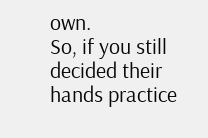own.
So, if you still decided their hands practice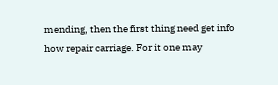mending, then the first thing need get info how repair carriage. For it one may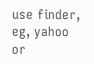use finder, eg, yahoo or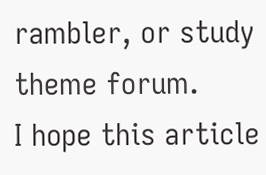rambler, or study theme forum.
I hope this article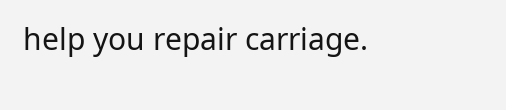help you repair carriage.